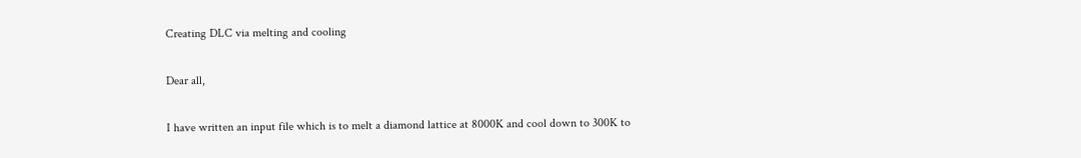Creating DLC via melting and cooling

Dear all,

I have written an input file which is to melt a diamond lattice at 8000K and cool down to 300K to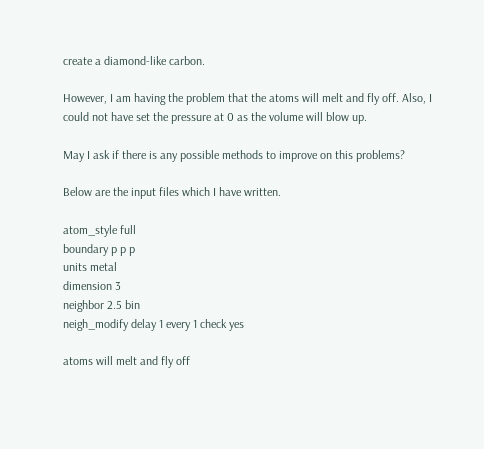create a diamond-like carbon.

However, I am having the problem that the atoms will melt and fly off. Also, I could not have set the pressure at 0 as the volume will blow up.

May I ask if there is any possible methods to improve on this problems?

Below are the input files which I have written.

atom_style full
boundary p p p
units metal
dimension 3
neighbor 2.5 bin
neigh_modify delay 1 every 1 check yes

atoms will melt and fly off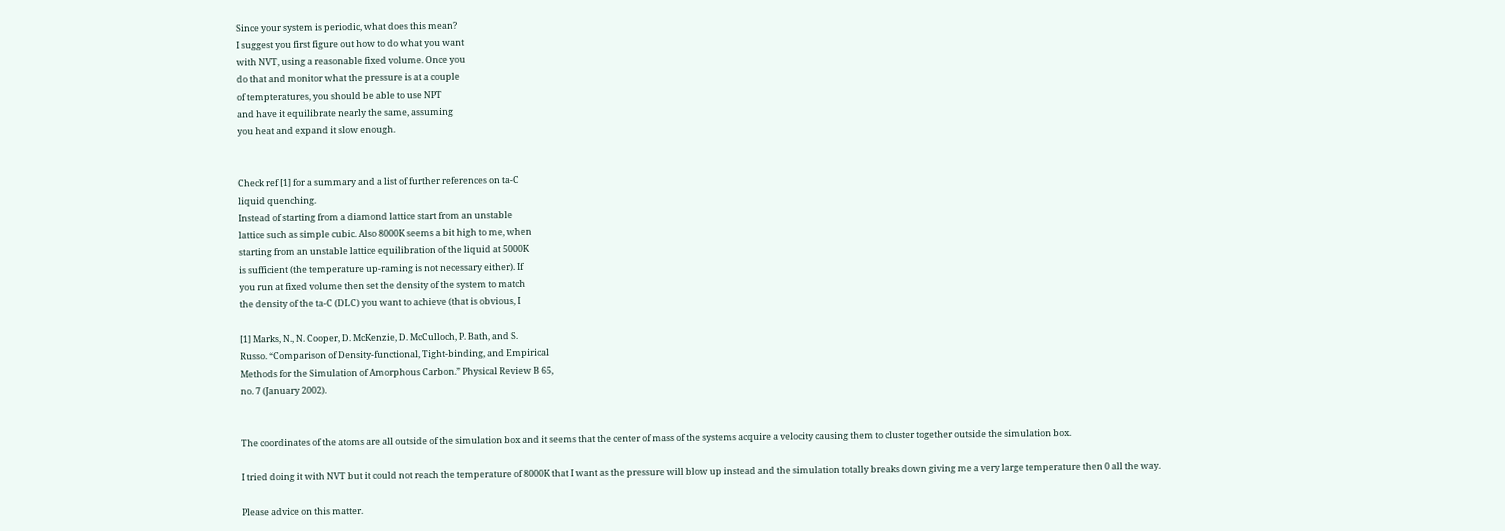Since your system is periodic, what does this mean?
I suggest you first figure out how to do what you want
with NVT, using a reasonable fixed volume. Once you
do that and monitor what the pressure is at a couple
of tempteratures, you should be able to use NPT
and have it equilibrate nearly the same, assuming
you heat and expand it slow enough.


Check ref [1] for a summary and a list of further references on ta-C
liquid quenching.
Instead of starting from a diamond lattice start from an unstable
lattice such as simple cubic. Also 8000K seems a bit high to me, when
starting from an unstable lattice equilibration of the liquid at 5000K
is sufficient (the temperature up-raming is not necessary either). If
you run at fixed volume then set the density of the system to match
the density of the ta-C (DLC) you want to achieve (that is obvious, I

[1] Marks, N., N. Cooper, D. McKenzie, D. McCulloch, P. Bath, and S.
Russo. “Comparison of Density-functional, Tight-binding, and Empirical
Methods for the Simulation of Amorphous Carbon.” Physical Review B 65,
no. 7 (January 2002).


The coordinates of the atoms are all outside of the simulation box and it seems that the center of mass of the systems acquire a velocity causing them to cluster together outside the simulation box.

I tried doing it with NVT but it could not reach the temperature of 8000K that I want as the pressure will blow up instead and the simulation totally breaks down giving me a very large temperature then 0 all the way.

Please advice on this matter.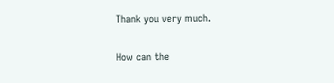Thank you very much.

How can the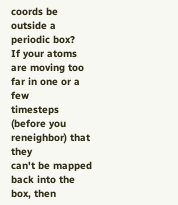coords be outside a periodic box?
If your atoms are moving too far in one or a few
timesteps (before you reneighbor) that they
can't be mapped back into the box, then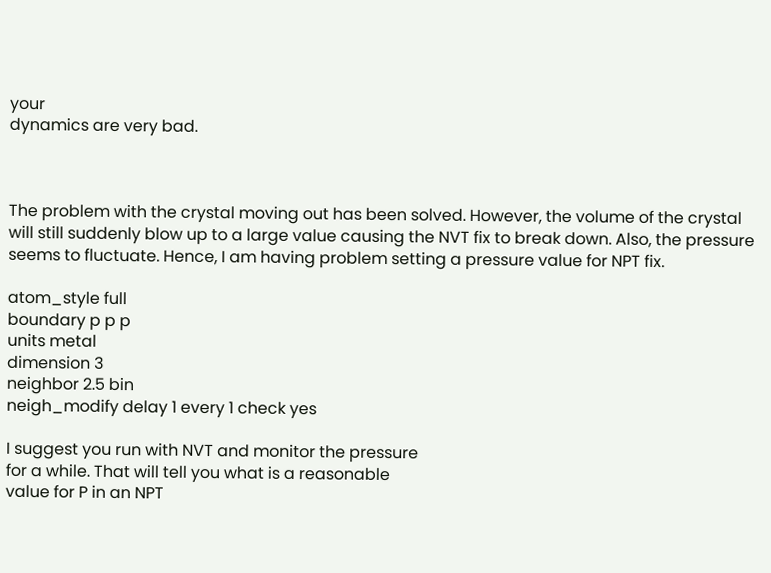your
dynamics are very bad.



The problem with the crystal moving out has been solved. However, the volume of the crystal will still suddenly blow up to a large value causing the NVT fix to break down. Also, the pressure seems to fluctuate. Hence, I am having problem setting a pressure value for NPT fix.

atom_style full
boundary p p p
units metal
dimension 3
neighbor 2.5 bin
neigh_modify delay 1 every 1 check yes

I suggest you run with NVT and monitor the pressure
for a while. That will tell you what is a reasonable
value for P in an NPT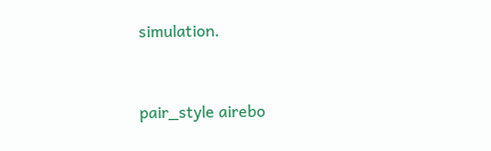simulation.


pair_style airebo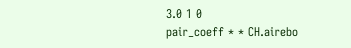3.0 1 0
pair_coeff * * CH.airebo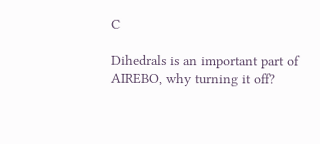C

Dihedrals is an important part of AIREBO, why turning it off?